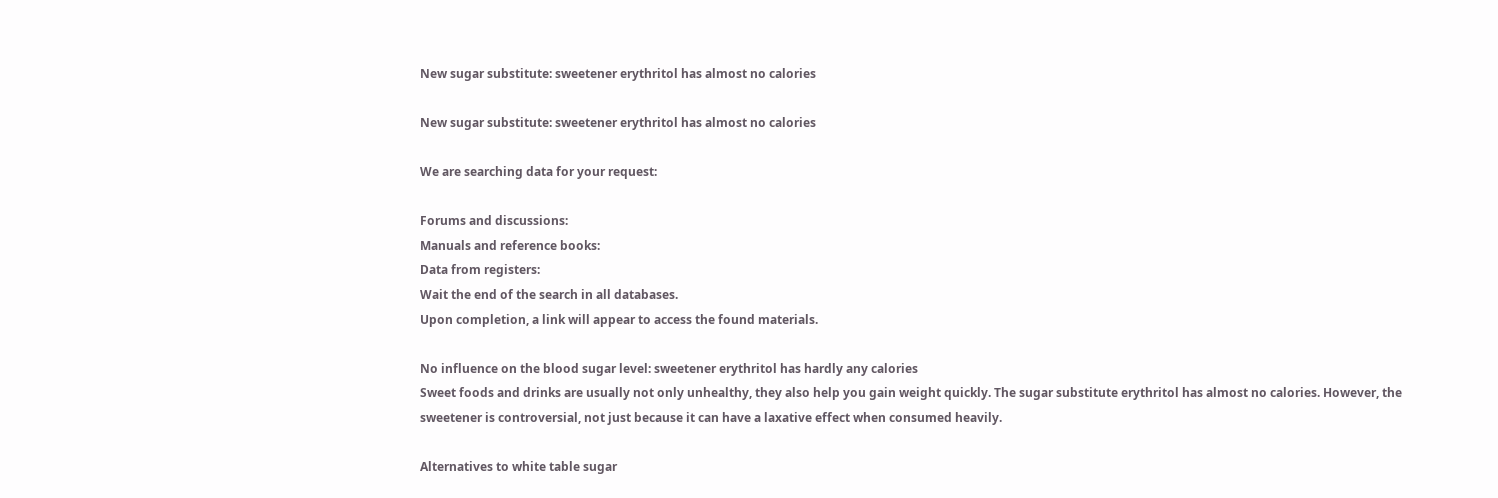New sugar substitute: sweetener erythritol has almost no calories

New sugar substitute: sweetener erythritol has almost no calories

We are searching data for your request:

Forums and discussions:
Manuals and reference books:
Data from registers:
Wait the end of the search in all databases.
Upon completion, a link will appear to access the found materials.

No influence on the blood sugar level: sweetener erythritol has hardly any calories
Sweet foods and drinks are usually not only unhealthy, they also help you gain weight quickly. The sugar substitute erythritol has almost no calories. However, the sweetener is controversial, not just because it can have a laxative effect when consumed heavily.

Alternatives to white table sugar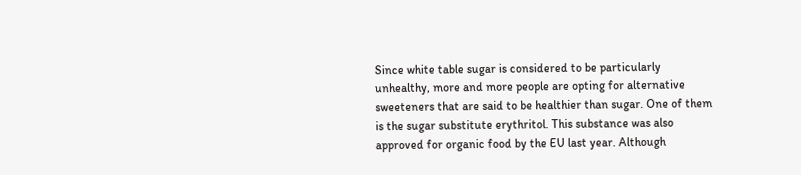Since white table sugar is considered to be particularly unhealthy, more and more people are opting for alternative sweeteners that are said to be healthier than sugar. One of them is the sugar substitute erythritol. This substance was also approved for organic food by the EU last year. Although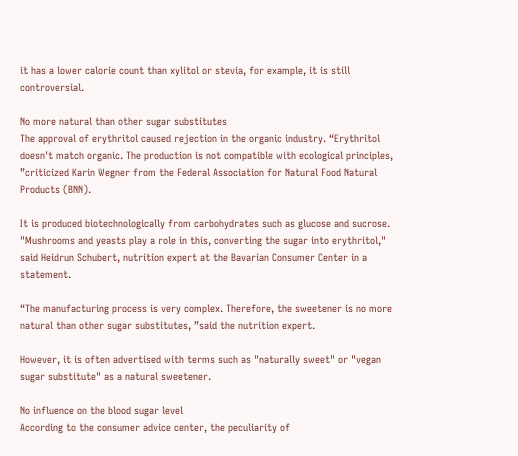it has a lower calorie count than xylitol or stevia, for example, it is still controversial.

No more natural than other sugar substitutes
The approval of erythritol caused rejection in the organic industry. “Erythritol doesn't match organic. The production is not compatible with ecological principles, ”criticized Karin Wegner from the Federal Association for Natural Food Natural Products (BNN).

It is produced biotechnologically from carbohydrates such as glucose and sucrose. "Mushrooms and yeasts play a role in this, converting the sugar into erythritol," said Heidrun Schubert, nutrition expert at the Bavarian Consumer Center in a statement.

“The manufacturing process is very complex. Therefore, the sweetener is no more natural than other sugar substitutes, ”said the nutrition expert.

However, it is often advertised with terms such as "naturally sweet" or "vegan sugar substitute" as a natural sweetener.

No influence on the blood sugar level
According to the consumer advice center, the peculiarity of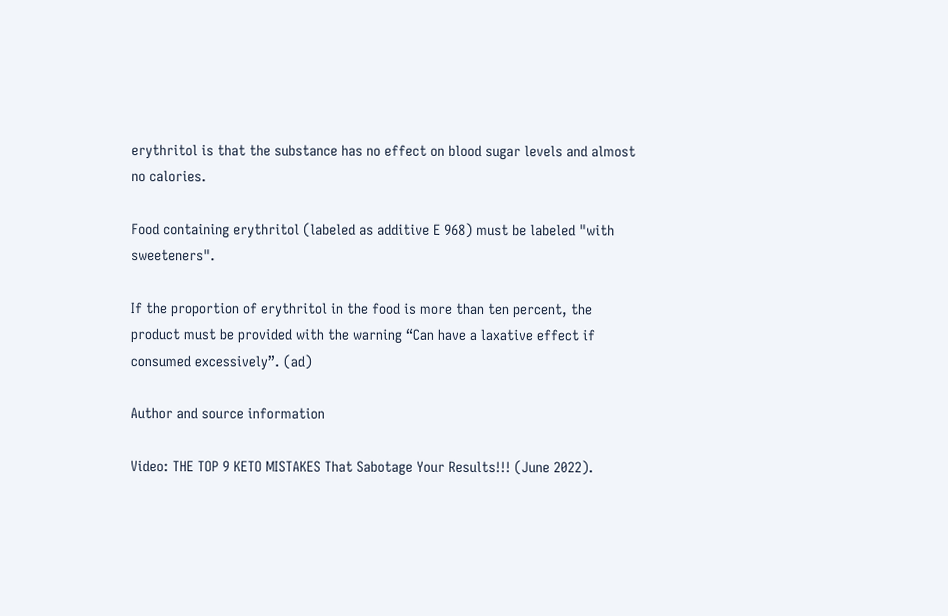erythritol is that the substance has no effect on blood sugar levels and almost no calories.

Food containing erythritol (labeled as additive E 968) must be labeled "with sweeteners".

If the proportion of erythritol in the food is more than ten percent, the product must be provided with the warning “Can have a laxative effect if consumed excessively”. (ad)

Author and source information

Video: THE TOP 9 KETO MISTAKES That Sabotage Your Results!!! (June 2022).